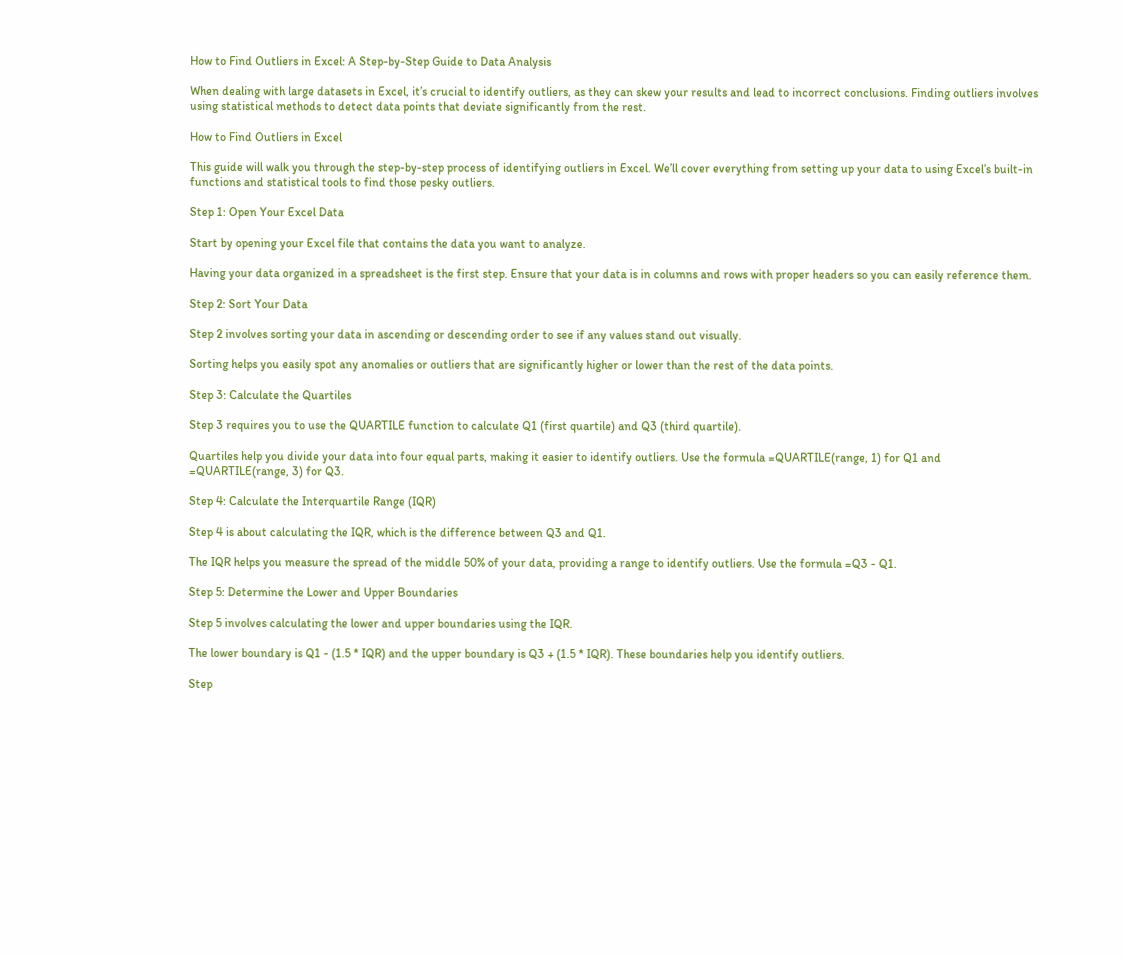How to Find Outliers in Excel: A Step-by-Step Guide to Data Analysis

When dealing with large datasets in Excel, it’s crucial to identify outliers, as they can skew your results and lead to incorrect conclusions. Finding outliers involves using statistical methods to detect data points that deviate significantly from the rest.

How to Find Outliers in Excel

This guide will walk you through the step-by-step process of identifying outliers in Excel. We’ll cover everything from setting up your data to using Excel’s built-in functions and statistical tools to find those pesky outliers.

Step 1: Open Your Excel Data

Start by opening your Excel file that contains the data you want to analyze.

Having your data organized in a spreadsheet is the first step. Ensure that your data is in columns and rows with proper headers so you can easily reference them.

Step 2: Sort Your Data

Step 2 involves sorting your data in ascending or descending order to see if any values stand out visually.

Sorting helps you easily spot any anomalies or outliers that are significantly higher or lower than the rest of the data points.

Step 3: Calculate the Quartiles

Step 3 requires you to use the QUARTILE function to calculate Q1 (first quartile) and Q3 (third quartile).

Quartiles help you divide your data into four equal parts, making it easier to identify outliers. Use the formula =QUARTILE(range, 1) for Q1 and =QUARTILE(range, 3) for Q3.

Step 4: Calculate the Interquartile Range (IQR)

Step 4 is about calculating the IQR, which is the difference between Q3 and Q1.

The IQR helps you measure the spread of the middle 50% of your data, providing a range to identify outliers. Use the formula =Q3 - Q1.

Step 5: Determine the Lower and Upper Boundaries

Step 5 involves calculating the lower and upper boundaries using the IQR.

The lower boundary is Q1 - (1.5 * IQR) and the upper boundary is Q3 + (1.5 * IQR). These boundaries help you identify outliers.

Step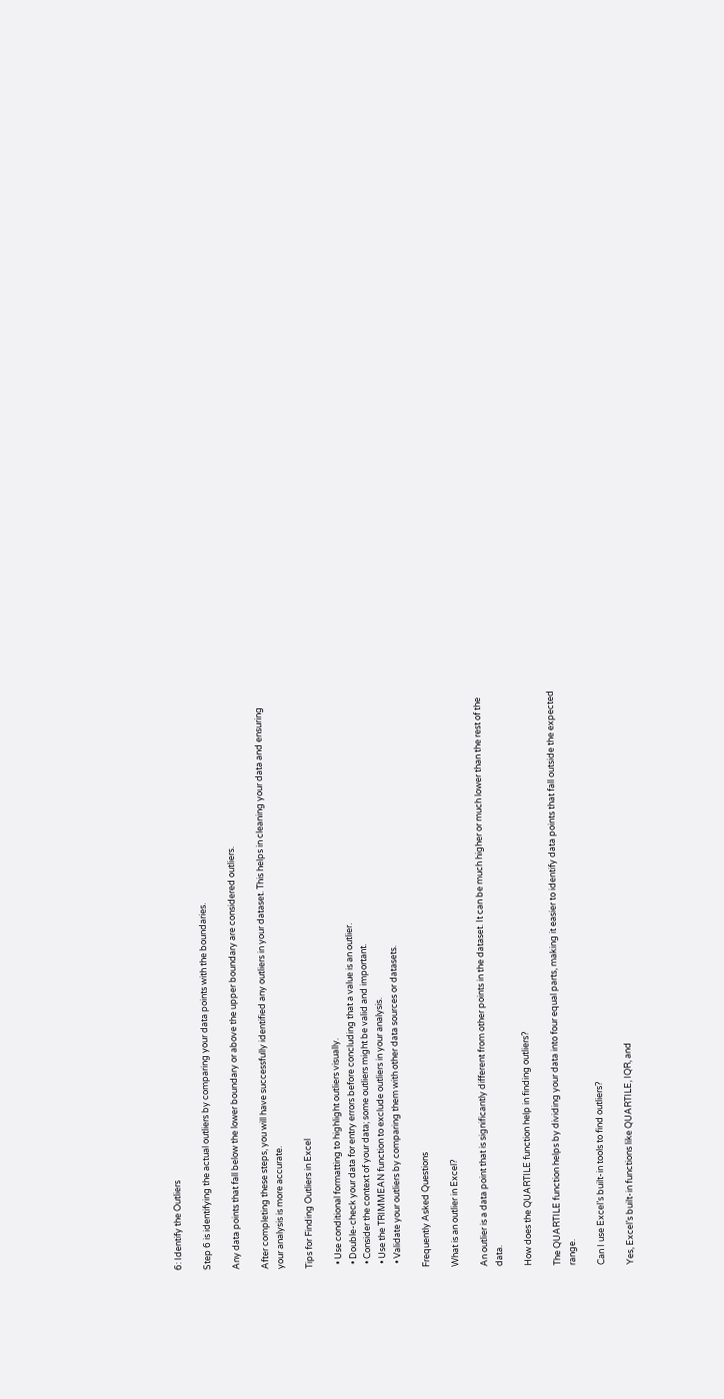6: Identify the Outliers

Step 6 is identifying the actual outliers by comparing your data points with the boundaries.

Any data points that fall below the lower boundary or above the upper boundary are considered outliers.

After completing these steps, you will have successfully identified any outliers in your dataset. This helps in cleaning your data and ensuring your analysis is more accurate.

Tips for Finding Outliers in Excel

  • Use conditional formatting to highlight outliers visually.
  • Double-check your data for entry errors before concluding that a value is an outlier.
  • Consider the context of your data; some outliers might be valid and important.
  • Use the TRIMMEAN function to exclude outliers in your analysis.
  • Validate your outliers by comparing them with other data sources or datasets.

Frequently Asked Questions

What is an outlier in Excel?

An outlier is a data point that is significantly different from other points in the dataset. It can be much higher or much lower than the rest of the data.

How does the QUARTILE function help in finding outliers?

The QUARTILE function helps by dividing your data into four equal parts, making it easier to identify data points that fall outside the expected range.

Can I use Excel’s built-in tools to find outliers?

Yes, Excel’s built-in functions like QUARTILE, IQR, and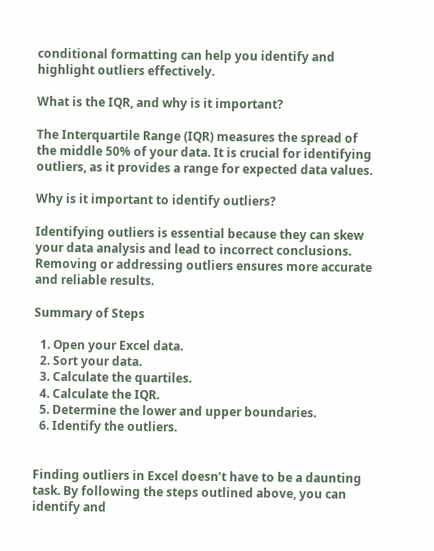conditional formatting can help you identify and highlight outliers effectively.

What is the IQR, and why is it important?

The Interquartile Range (IQR) measures the spread of the middle 50% of your data. It is crucial for identifying outliers, as it provides a range for expected data values.

Why is it important to identify outliers?

Identifying outliers is essential because they can skew your data analysis and lead to incorrect conclusions. Removing or addressing outliers ensures more accurate and reliable results.

Summary of Steps

  1. Open your Excel data.
  2. Sort your data.
  3. Calculate the quartiles.
  4. Calculate the IQR.
  5. Determine the lower and upper boundaries.
  6. Identify the outliers.


Finding outliers in Excel doesn’t have to be a daunting task. By following the steps outlined above, you can identify and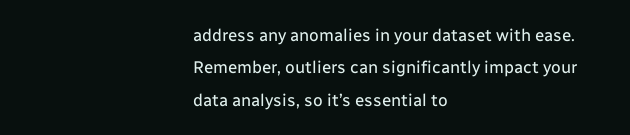address any anomalies in your dataset with ease. Remember, outliers can significantly impact your data analysis, so it’s essential to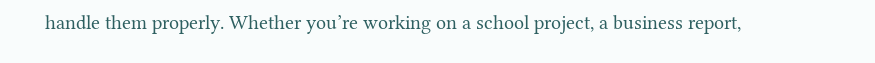handle them properly. Whether you’re working on a school project, a business report,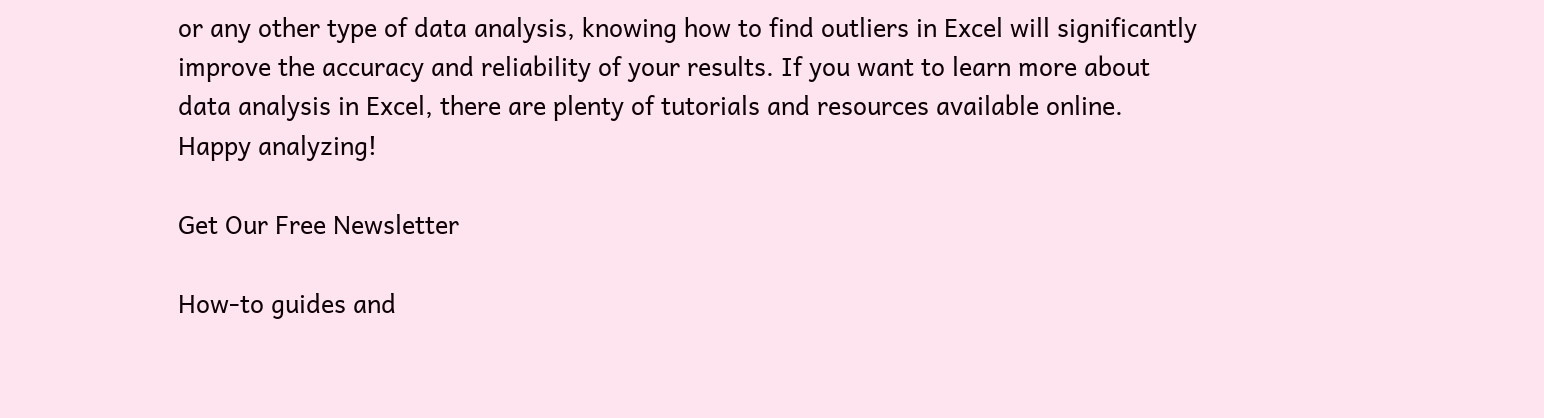or any other type of data analysis, knowing how to find outliers in Excel will significantly improve the accuracy and reliability of your results. If you want to learn more about data analysis in Excel, there are plenty of tutorials and resources available online. Happy analyzing!

Get Our Free Newsletter

How-to guides and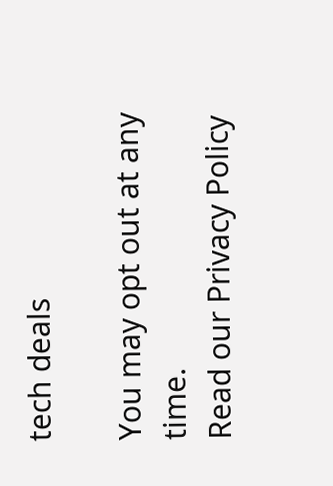tech deals

You may opt out at any time.
Read our Privacy Policy